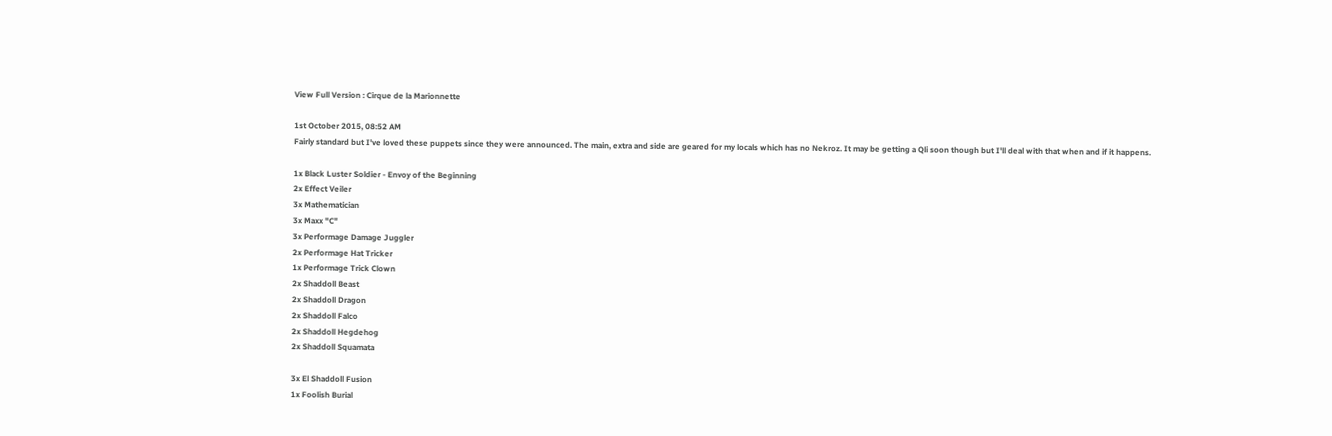View Full Version : Cirque de la Marionnette

1st October 2015, 08:52 AM
Fairly standard but I've loved these puppets since they were announced. The main, extra and side are geared for my locals which has no Nekroz. It may be getting a Qli soon though but I'll deal with that when and if it happens.

1x Black Luster Soldier - Envoy of the Beginning
2x Effect Veiler
3x Mathematician
3x Maxx "C"
3x Performage Damage Juggler
2x Performage Hat Tricker
1x Performage Trick Clown
2x Shaddoll Beast
2x Shaddoll Dragon
2x Shaddoll Falco
2x Shaddoll Hegdehog
2x Shaddoll Squamata

3x El Shaddoll Fusion
1x Foolish Burial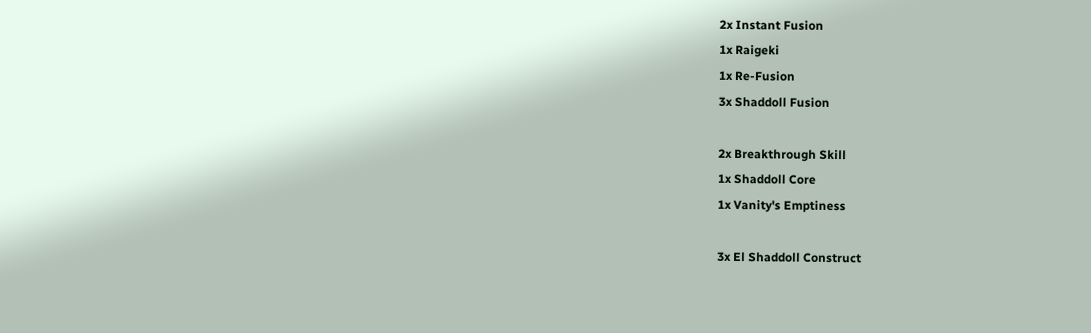2x Instant Fusion
1x Raigeki
1x Re-Fusion
3x Shaddoll Fusion

2x Breakthrough Skill
1x Shaddoll Core
1x Vanity's Emptiness

3x El Shaddoll Construct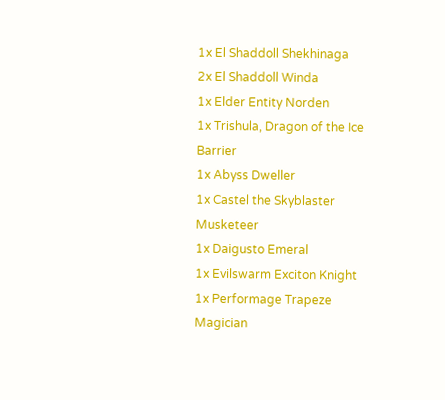1x El Shaddoll Shekhinaga
2x El Shaddoll Winda
1x Elder Entity Norden
1x Trishula, Dragon of the Ice Barrier
1x Abyss Dweller
1x Castel the Skyblaster Musketeer
1x Daigusto Emeral
1x Evilswarm Exciton Knight
1x Performage Trapeze Magician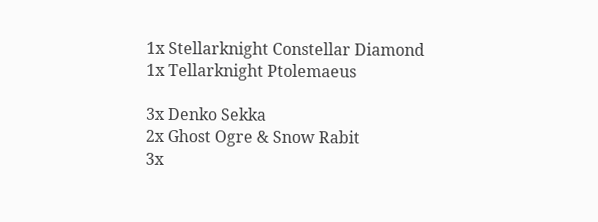1x Stellarknight Constellar Diamond
1x Tellarknight Ptolemaeus

3x Denko Sekka
2x Ghost Ogre & Snow Rabit
3x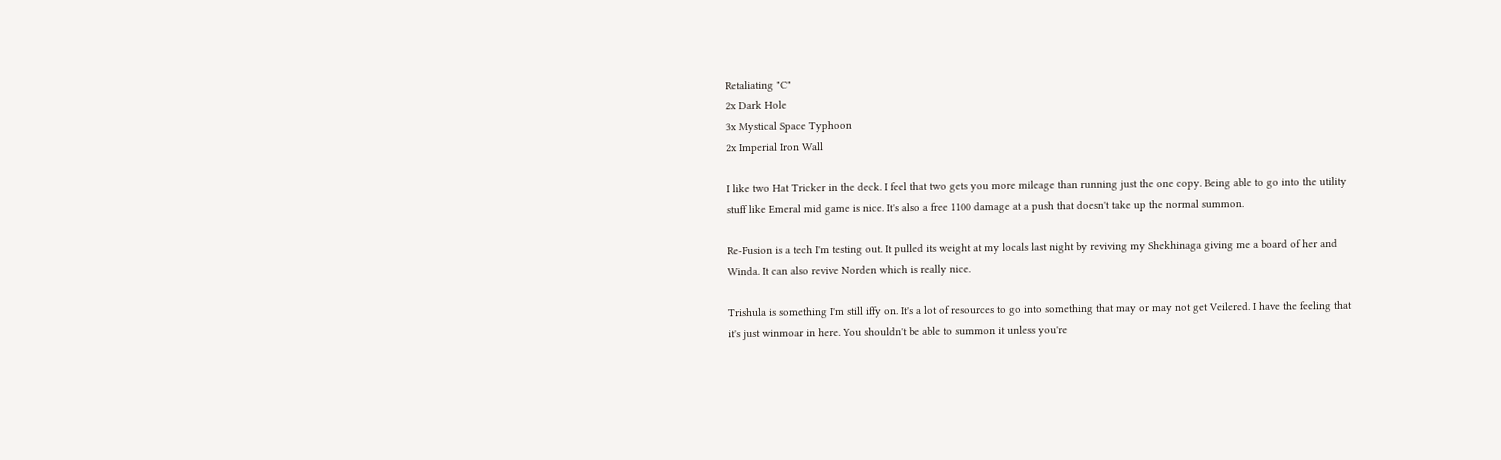Retaliating "C"
2x Dark Hole
3x Mystical Space Typhoon
2x Imperial Iron Wall

I like two Hat Tricker in the deck. I feel that two gets you more mileage than running just the one copy. Being able to go into the utility stuff like Emeral mid game is nice. It's also a free 1100 damage at a push that doesn't take up the normal summon.

Re-Fusion is a tech I'm testing out. It pulled its weight at my locals last night by reviving my Shekhinaga giving me a board of her and Winda. It can also revive Norden which is really nice.

Trishula is something I'm still iffy on. It's a lot of resources to go into something that may or may not get Veilered. I have the feeling that it's just winmoar in here. You shouldn't be able to summon it unless you're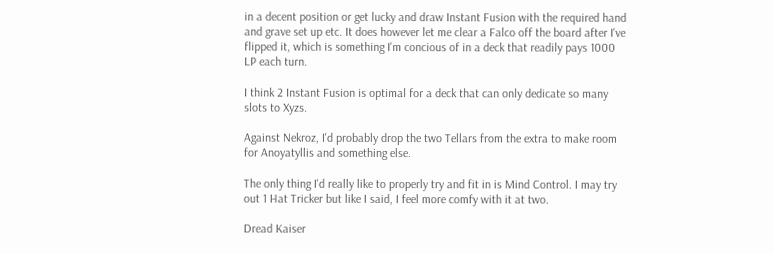in a decent position or get lucky and draw Instant Fusion with the required hand and grave set up etc. It does however let me clear a Falco off the board after I've flipped it, which is something I'm concious of in a deck that readily pays 1000 LP each turn.

I think 2 Instant Fusion is optimal for a deck that can only dedicate so many slots to Xyzs.

Against Nekroz, I'd probably drop the two Tellars from the extra to make room for Anoyatyllis and something else.

The only thing I'd really like to properly try and fit in is Mind Control. I may try out 1 Hat Tricker but like I said, I feel more comfy with it at two.

Dread Kaiser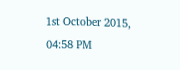1st October 2015, 04:58 PM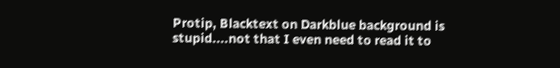Protip, Blacktext on Darkblue background is stupid....not that I even need to read it to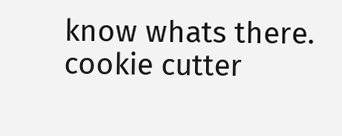know whats there. cookie cutter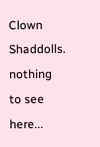Clown Shaddolls. nothing to see here...